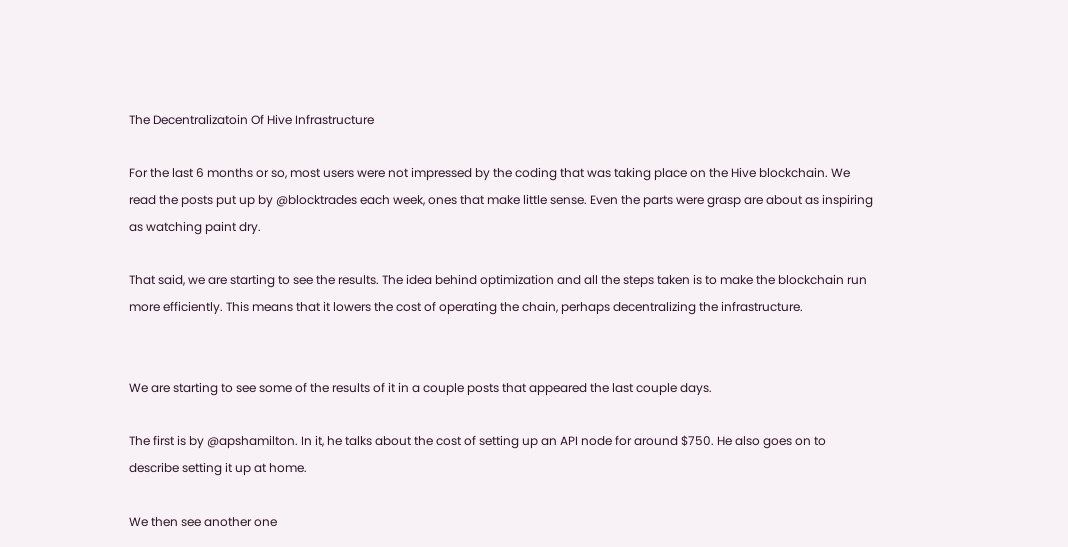The Decentralizatoin Of Hive Infrastructure

For the last 6 months or so, most users were not impressed by the coding that was taking place on the Hive blockchain. We read the posts put up by @blocktrades each week, ones that make little sense. Even the parts were grasp are about as inspiring as watching paint dry.

That said, we are starting to see the results. The idea behind optimization and all the steps taken is to make the blockchain run more efficiently. This means that it lowers the cost of operating the chain, perhaps decentralizing the infrastructure.


We are starting to see some of the results of it in a couple posts that appeared the last couple days.

The first is by @apshamilton. In it, he talks about the cost of setting up an API node for around $750. He also goes on to describe setting it up at home.

We then see another one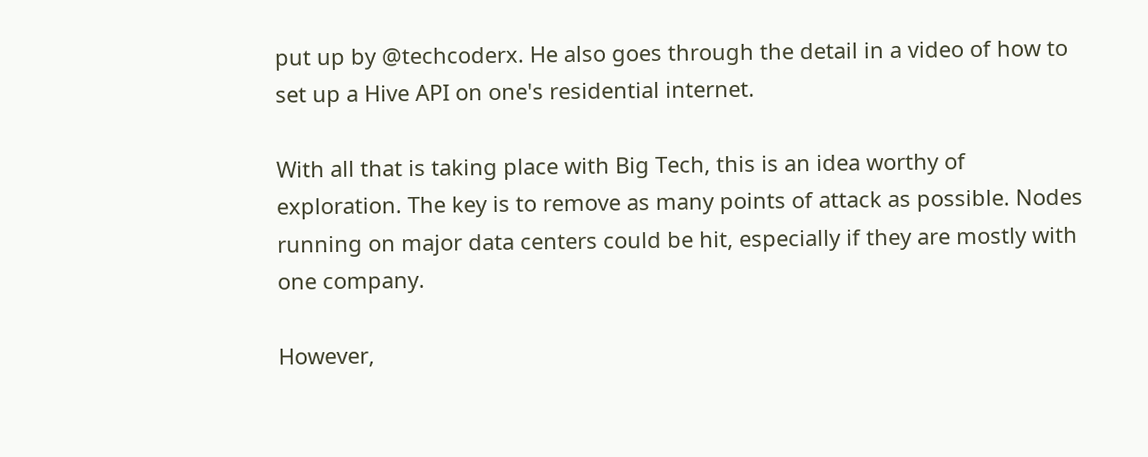put up by @techcoderx. He also goes through the detail in a video of how to set up a Hive API on one's residential internet.

With all that is taking place with Big Tech, this is an idea worthy of exploration. The key is to remove as many points of attack as possible. Nodes running on major data centers could be hit, especially if they are mostly with one company.

However,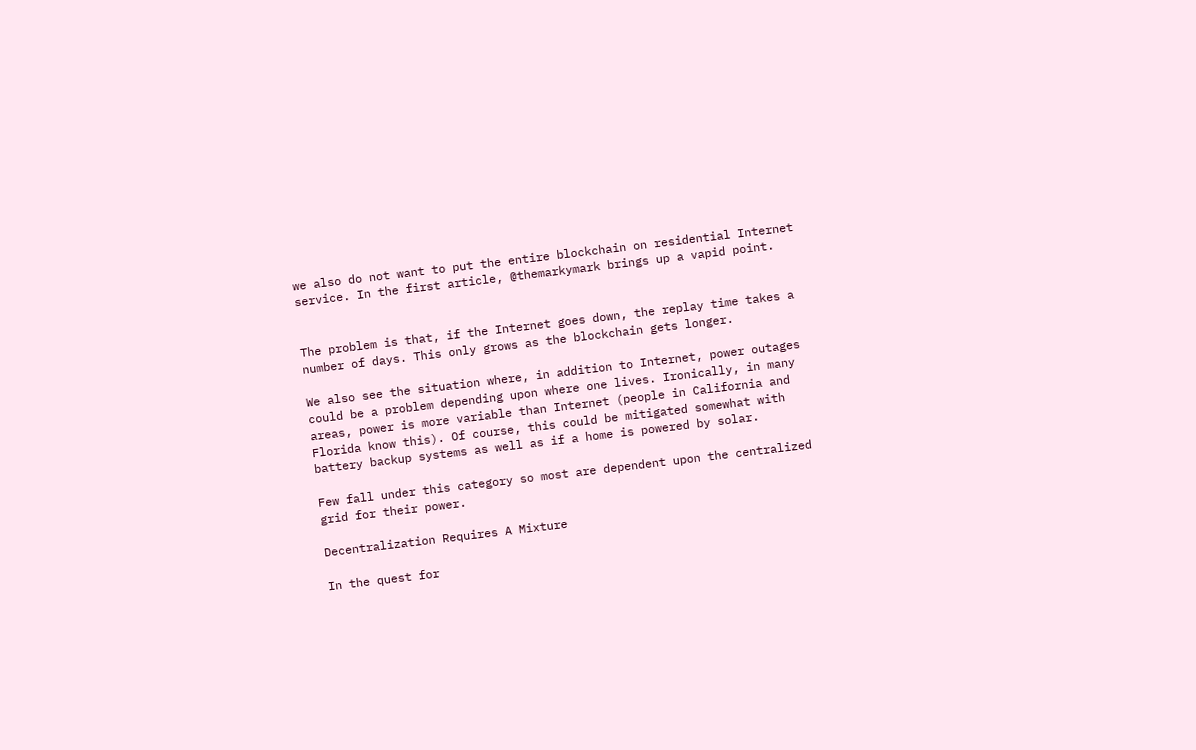we also do not want to put the entire blockchain on residential Internet service. In the first article, @themarkymark brings up a vapid point.


The problem is that, if the Internet goes down, the replay time takes a number of days. This only grows as the blockchain gets longer.

We also see the situation where, in addition to Internet, power outages could be a problem depending upon where one lives. Ironically, in many areas, power is more variable than Internet (people in California and Florida know this). Of course, this could be mitigated somewhat with battery backup systems as well as if a home is powered by solar.

Few fall under this category so most are dependent upon the centralized grid for their power.

Decentralization Requires A Mixture

In the quest for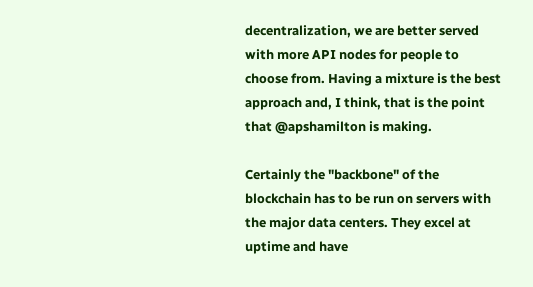decentralization, we are better served with more API nodes for people to choose from. Having a mixture is the best approach and, I think, that is the point that @apshamilton is making.

Certainly the "backbone" of the blockchain has to be run on servers with the major data centers. They excel at uptime and have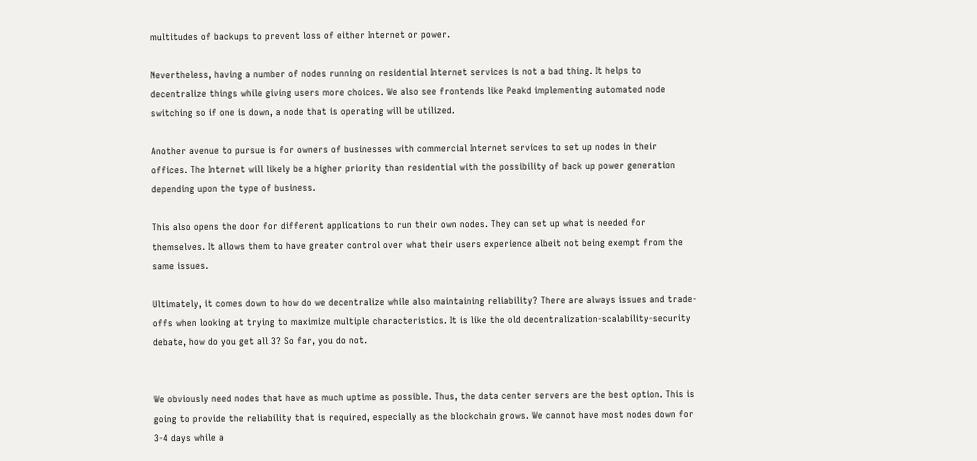multitudes of backups to prevent loss of either Internet or power.

Nevertheless, having a number of nodes running on residential Internet services is not a bad thing. It helps to decentralize things while giving users more choices. We also see frontends like Peakd implementing automated node switching so if one is down, a node that is operating will be utilized.

Another avenue to pursue is for owners of businesses with commercial Internet services to set up nodes in their offices. The Internet will likely be a higher priority than residential with the possibility of back up power generation depending upon the type of business.

This also opens the door for different applications to run their own nodes. They can set up what is needed for themselves. It allows them to have greater control over what their users experience albeit not being exempt from the same issues.

Ultimately, it comes down to how do we decentralize while also maintaining reliability? There are always issues and trade-offs when looking at trying to maximize multiple characteristics. It is like the old decentralization-scalability-security debate, how do you get all 3? So far, you do not.


We obviously need nodes that have as much uptime as possible. Thus, the data center servers are the best option. This is going to provide the reliability that is required, especially as the blockchain grows. We cannot have most nodes down for 3-4 days while a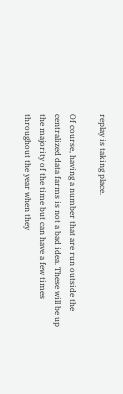replay is taking place.

Of course, having a number that are run outside the centralized data farms is not a bad idea. These will be up the majority of the time but can have a few times throughout the year when they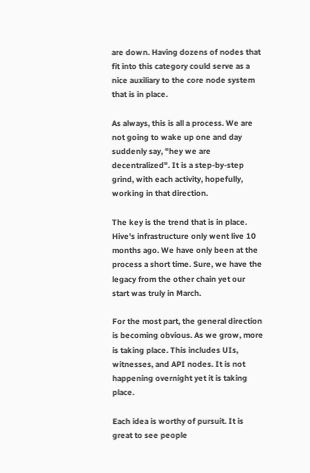are down. Having dozens of nodes that fit into this category could serve as a nice auxiliary to the core node system that is in place.

As always, this is all a process. We are not going to wake up one and day suddenly say, "hey we are decentralized". It is a step-by-step grind, with each activity, hopefully, working in that direction.

The key is the trend that is in place. Hive's infrastructure only went live 10 months ago. We have only been at the process a short time. Sure, we have the legacy from the other chain yet our start was truly in March.

For the most part, the general direction is becoming obvious. As we grow, more is taking place. This includes UIs, witnesses, and API nodes. It is not happening overnight yet it is taking place.

Each idea is worthy of pursuit. It is great to see people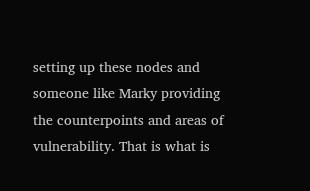setting up these nodes and someone like Marky providing the counterpoints and areas of vulnerability. That is what is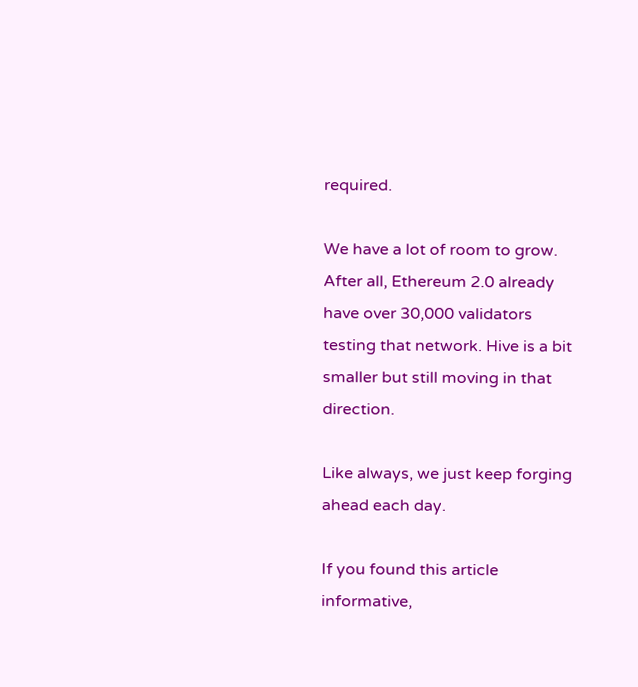required.

We have a lot of room to grow. After all, Ethereum 2.0 already have over 30,000 validators testing that network. Hive is a bit smaller but still moving in that direction.

Like always, we just keep forging ahead each day.

If you found this article informative,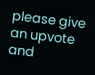please give an upvote and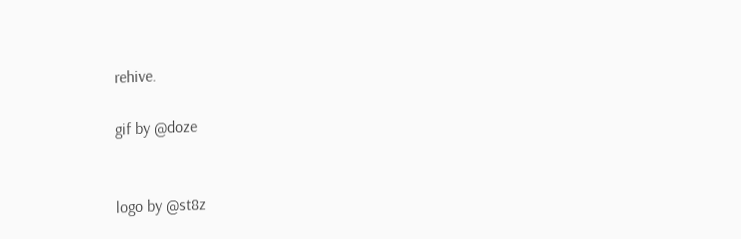rehive.

gif by @doze


logo by @st8z